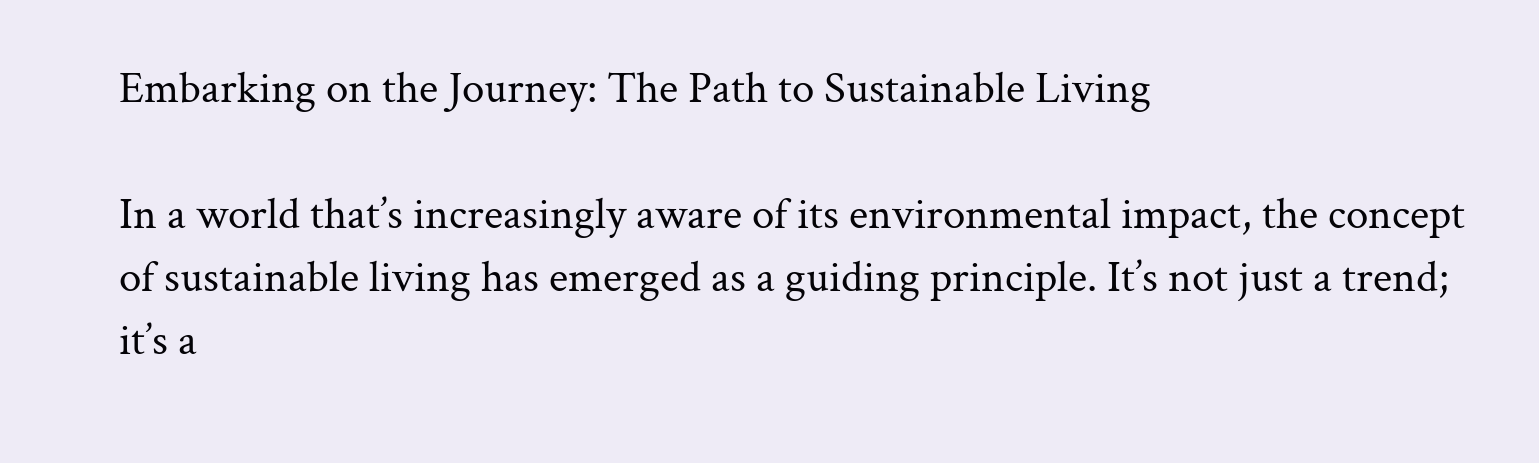Embarking on the Journey: The Path to Sustainable Living

In a world that’s increasingly aware of its environmental impact, the concept of sustainable living has emerged as a guiding principle. It’s not just a trend; it’s a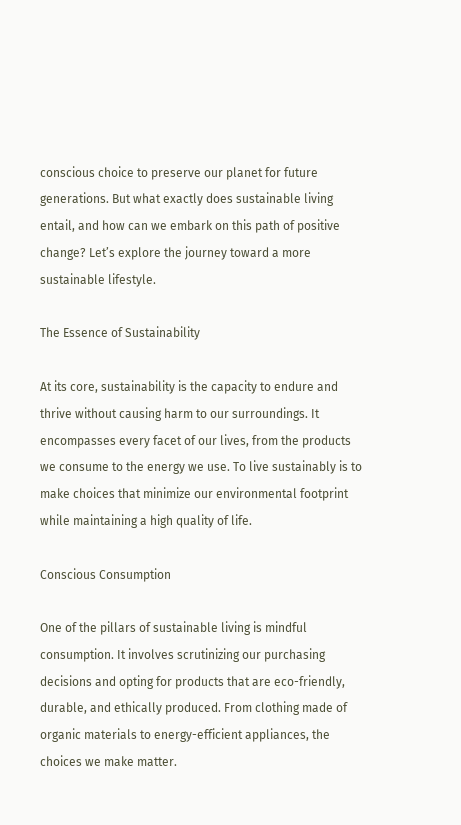conscious choice to preserve our planet for future generations. But what exactly does sustainable living entail, and how can we embark on this path of positive change? Let’s explore the journey toward a more sustainable lifestyle.

The Essence of Sustainability

At its core, sustainability is the capacity to endure and thrive without causing harm to our surroundings. It encompasses every facet of our lives, from the products we consume to the energy we use. To live sustainably is to make choices that minimize our environmental footprint while maintaining a high quality of life.

Conscious Consumption

One of the pillars of sustainable living is mindful consumption. It involves scrutinizing our purchasing decisions and opting for products that are eco-friendly, durable, and ethically produced. From clothing made of organic materials to energy-efficient appliances, the choices we make matter.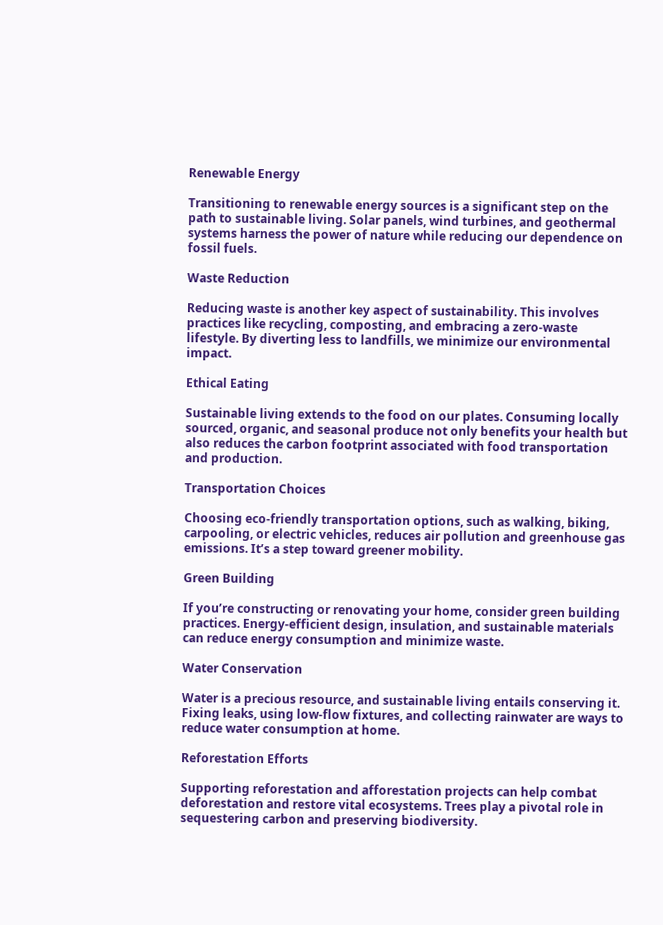Renewable Energy

Transitioning to renewable energy sources is a significant step on the path to sustainable living. Solar panels, wind turbines, and geothermal systems harness the power of nature while reducing our dependence on fossil fuels.

Waste Reduction

Reducing waste is another key aspect of sustainability. This involves practices like recycling, composting, and embracing a zero-waste lifestyle. By diverting less to landfills, we minimize our environmental impact.

Ethical Eating

Sustainable living extends to the food on our plates. Consuming locally sourced, organic, and seasonal produce not only benefits your health but also reduces the carbon footprint associated with food transportation and production.

Transportation Choices

Choosing eco-friendly transportation options, such as walking, biking, carpooling, or electric vehicles, reduces air pollution and greenhouse gas emissions. It’s a step toward greener mobility.

Green Building

If you’re constructing or renovating your home, consider green building practices. Energy-efficient design, insulation, and sustainable materials can reduce energy consumption and minimize waste.

Water Conservation

Water is a precious resource, and sustainable living entails conserving it. Fixing leaks, using low-flow fixtures, and collecting rainwater are ways to reduce water consumption at home.

Reforestation Efforts

Supporting reforestation and afforestation projects can help combat deforestation and restore vital ecosystems. Trees play a pivotal role in sequestering carbon and preserving biodiversity.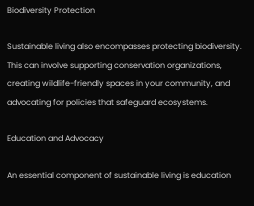Biodiversity Protection

Sustainable living also encompasses protecting biodiversity. This can involve supporting conservation organizations, creating wildlife-friendly spaces in your community, and advocating for policies that safeguard ecosystems.

Education and Advocacy

An essential component of sustainable living is education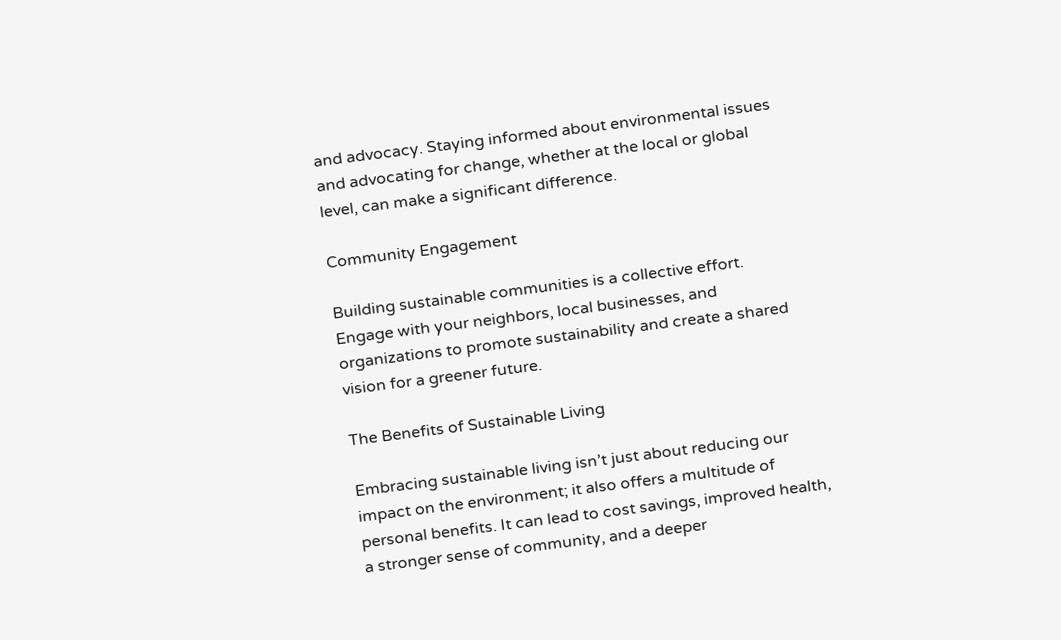and advocacy. Staying informed about environmental issues and advocating for change, whether at the local or global level, can make a significant difference.

Community Engagement

Building sustainable communities is a collective effort. Engage with your neighbors, local businesses, and organizations to promote sustainability and create a shared vision for a greener future.

The Benefits of Sustainable Living

Embracing sustainable living isn’t just about reducing our impact on the environment; it also offers a multitude of personal benefits. It can lead to cost savings, improved health, a stronger sense of community, and a deeper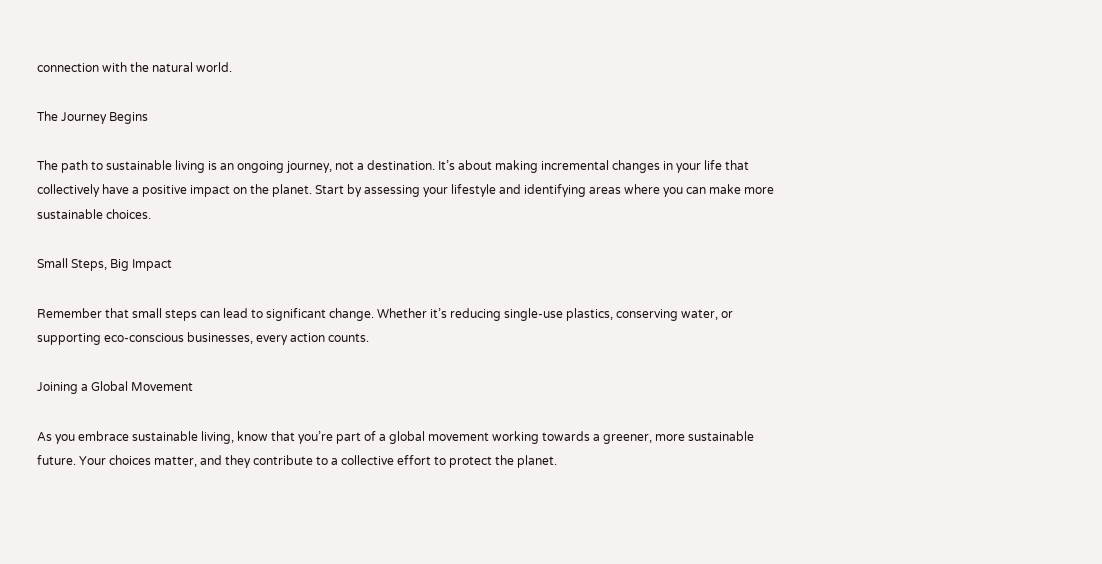connection with the natural world.

The Journey Begins

The path to sustainable living is an ongoing journey, not a destination. It’s about making incremental changes in your life that collectively have a positive impact on the planet. Start by assessing your lifestyle and identifying areas where you can make more sustainable choices.

Small Steps, Big Impact

Remember that small steps can lead to significant change. Whether it’s reducing single-use plastics, conserving water, or supporting eco-conscious businesses, every action counts.

Joining a Global Movement

As you embrace sustainable living, know that you’re part of a global movement working towards a greener, more sustainable future. Your choices matter, and they contribute to a collective effort to protect the planet.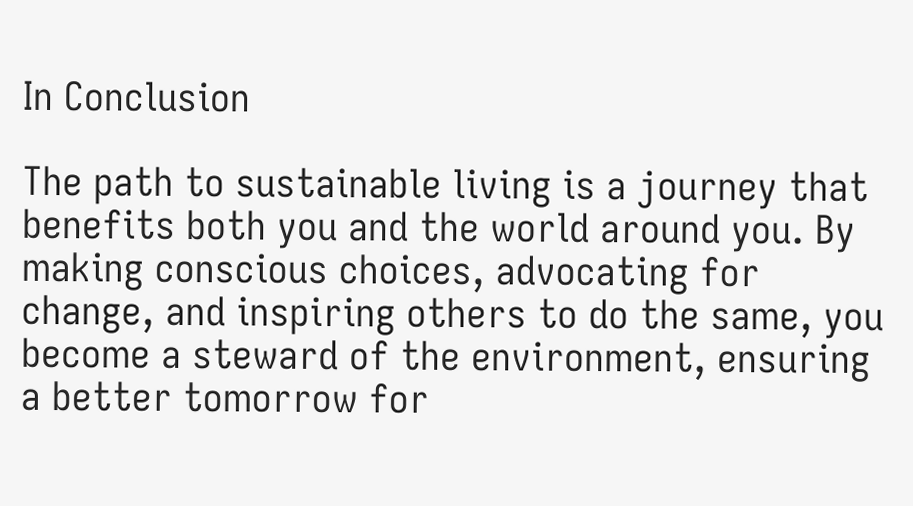In Conclusion

The path to sustainable living is a journey that benefits both you and the world around you. By making conscious choices, advocating for change, and inspiring others to do the same, you become a steward of the environment, ensuring a better tomorrow for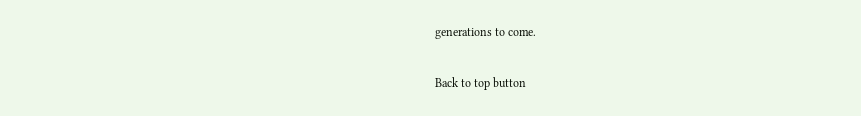generations to come.

Back to top button